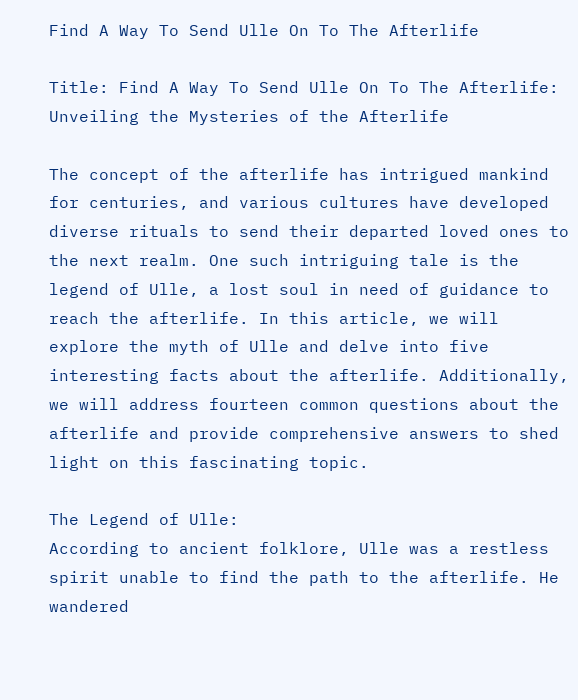Find A Way To Send Ulle On To The Afterlife

Title: Find A Way To Send Ulle On To The Afterlife: Unveiling the Mysteries of the Afterlife

The concept of the afterlife has intrigued mankind for centuries, and various cultures have developed diverse rituals to send their departed loved ones to the next realm. One such intriguing tale is the legend of Ulle, a lost soul in need of guidance to reach the afterlife. In this article, we will explore the myth of Ulle and delve into five interesting facts about the afterlife. Additionally, we will address fourteen common questions about the afterlife and provide comprehensive answers to shed light on this fascinating topic.

The Legend of Ulle:
According to ancient folklore, Ulle was a restless spirit unable to find the path to the afterlife. He wandered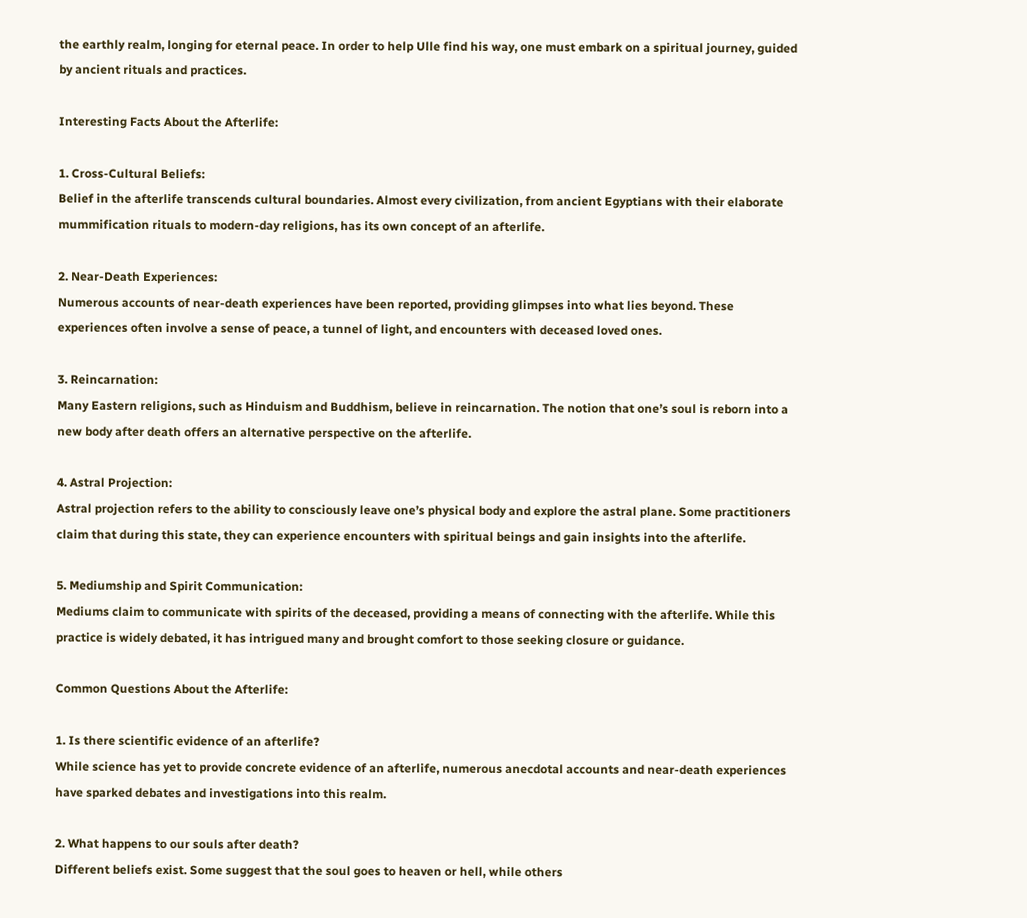the earthly realm, longing for eternal peace. In order to help Ulle find his way, one must embark on a spiritual journey, guided by ancient rituals and practices.

Interesting Facts About the Afterlife:

1. Cross-Cultural Beliefs:
Belief in the afterlife transcends cultural boundaries. Almost every civilization, from ancient Egyptians with their elaborate mummification rituals to modern-day religions, has its own concept of an afterlife.

2. Near-Death Experiences:
Numerous accounts of near-death experiences have been reported, providing glimpses into what lies beyond. These experiences often involve a sense of peace, a tunnel of light, and encounters with deceased loved ones.

3. Reincarnation:
Many Eastern religions, such as Hinduism and Buddhism, believe in reincarnation. The notion that one’s soul is reborn into a new body after death offers an alternative perspective on the afterlife.

4. Astral Projection:
Astral projection refers to the ability to consciously leave one’s physical body and explore the astral plane. Some practitioners claim that during this state, they can experience encounters with spiritual beings and gain insights into the afterlife.

5. Mediumship and Spirit Communication:
Mediums claim to communicate with spirits of the deceased, providing a means of connecting with the afterlife. While this practice is widely debated, it has intrigued many and brought comfort to those seeking closure or guidance.

Common Questions About the Afterlife:

1. Is there scientific evidence of an afterlife?
While science has yet to provide concrete evidence of an afterlife, numerous anecdotal accounts and near-death experiences have sparked debates and investigations into this realm.

2. What happens to our souls after death?
Different beliefs exist. Some suggest that the soul goes to heaven or hell, while others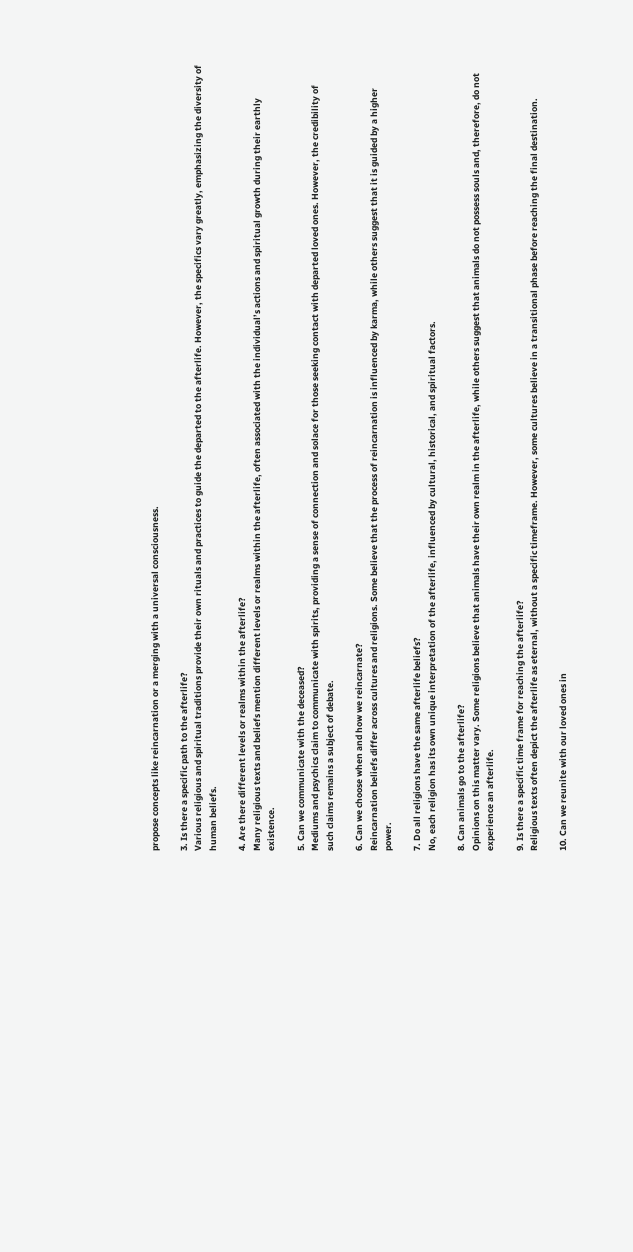propose concepts like reincarnation or a merging with a universal consciousness.

3. Is there a specific path to the afterlife?
Various religious and spiritual traditions provide their own rituals and practices to guide the departed to the afterlife. However, the specifics vary greatly, emphasizing the diversity of human beliefs.

4. Are there different levels or realms within the afterlife?
Many religious texts and beliefs mention different levels or realms within the afterlife, often associated with the individual’s actions and spiritual growth during their earthly existence.

5. Can we communicate with the deceased?
Mediums and psychics claim to communicate with spirits, providing a sense of connection and solace for those seeking contact with departed loved ones. However, the credibility of such claims remains a subject of debate.

6. Can we choose when and how we reincarnate?
Reincarnation beliefs differ across cultures and religions. Some believe that the process of reincarnation is influenced by karma, while others suggest that it is guided by a higher power.

7. Do all religions have the same afterlife beliefs?
No, each religion has its own unique interpretation of the afterlife, influenced by cultural, historical, and spiritual factors.

8. Can animals go to the afterlife?
Opinions on this matter vary. Some religions believe that animals have their own realm in the afterlife, while others suggest that animals do not possess souls and, therefore, do not experience an afterlife.

9. Is there a specific time frame for reaching the afterlife?
Religious texts often depict the afterlife as eternal, without a specific timeframe. However, some cultures believe in a transitional phase before reaching the final destination.

10. Can we reunite with our loved ones in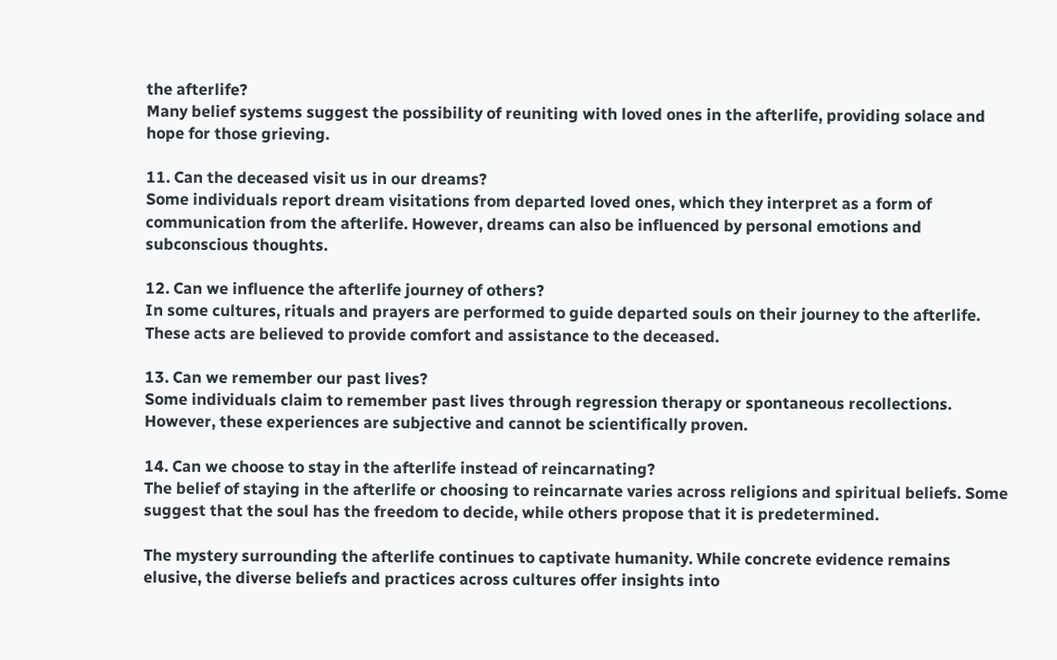the afterlife?
Many belief systems suggest the possibility of reuniting with loved ones in the afterlife, providing solace and hope for those grieving.

11. Can the deceased visit us in our dreams?
Some individuals report dream visitations from departed loved ones, which they interpret as a form of communication from the afterlife. However, dreams can also be influenced by personal emotions and subconscious thoughts.

12. Can we influence the afterlife journey of others?
In some cultures, rituals and prayers are performed to guide departed souls on their journey to the afterlife. These acts are believed to provide comfort and assistance to the deceased.

13. Can we remember our past lives?
Some individuals claim to remember past lives through regression therapy or spontaneous recollections. However, these experiences are subjective and cannot be scientifically proven.

14. Can we choose to stay in the afterlife instead of reincarnating?
The belief of staying in the afterlife or choosing to reincarnate varies across religions and spiritual beliefs. Some suggest that the soul has the freedom to decide, while others propose that it is predetermined.

The mystery surrounding the afterlife continues to captivate humanity. While concrete evidence remains elusive, the diverse beliefs and practices across cultures offer insights into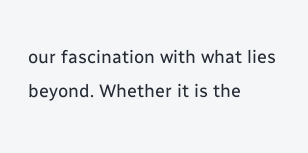our fascination with what lies beyond. Whether it is the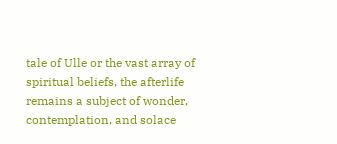tale of Ulle or the vast array of spiritual beliefs, the afterlife remains a subject of wonder, contemplation, and solace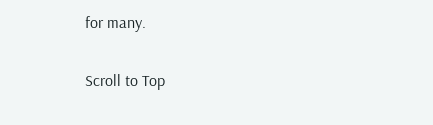for many.

Scroll to Top